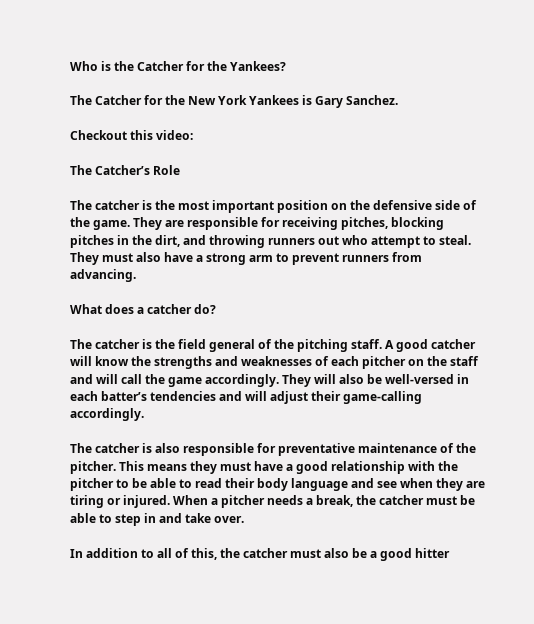Who is the Catcher for the Yankees?

The Catcher for the New York Yankees is Gary Sanchez.

Checkout this video:

The Catcher’s Role

The catcher is the most important position on the defensive side of the game. They are responsible for receiving pitches, blocking pitches in the dirt, and throwing runners out who attempt to steal. They must also have a strong arm to prevent runners from advancing.

What does a catcher do?

The catcher is the field general of the pitching staff. A good catcher will know the strengths and weaknesses of each pitcher on the staff and will call the game accordingly. They will also be well-versed in each batter’s tendencies and will adjust their game-calling accordingly.

The catcher is also responsible for preventative maintenance of the pitcher. This means they must have a good relationship with the pitcher to be able to read their body language and see when they are tiring or injured. When a pitcher needs a break, the catcher must be able to step in and take over.

In addition to all of this, the catcher must also be a good hitter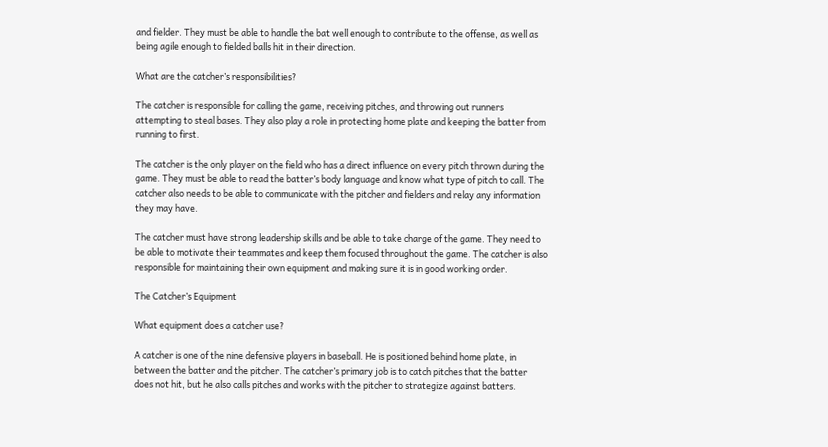and fielder. They must be able to handle the bat well enough to contribute to the offense, as well as being agile enough to fielded balls hit in their direction.

What are the catcher’s responsibilities?

The catcher is responsible for calling the game, receiving pitches, and throwing out runners attempting to steal bases. They also play a role in protecting home plate and keeping the batter from running to first.

The catcher is the only player on the field who has a direct influence on every pitch thrown during the game. They must be able to read the batter’s body language and know what type of pitch to call. The catcher also needs to be able to communicate with the pitcher and fielders and relay any information they may have.

The catcher must have strong leadership skills and be able to take charge of the game. They need to be able to motivate their teammates and keep them focused throughout the game. The catcher is also responsible for maintaining their own equipment and making sure it is in good working order.

The Catcher’s Equipment

What equipment does a catcher use?

A catcher is one of the nine defensive players in baseball. He is positioned behind home plate, in between the batter and the pitcher. The catcher’s primary job is to catch pitches that the batter does not hit, but he also calls pitches and works with the pitcher to strategize against batters.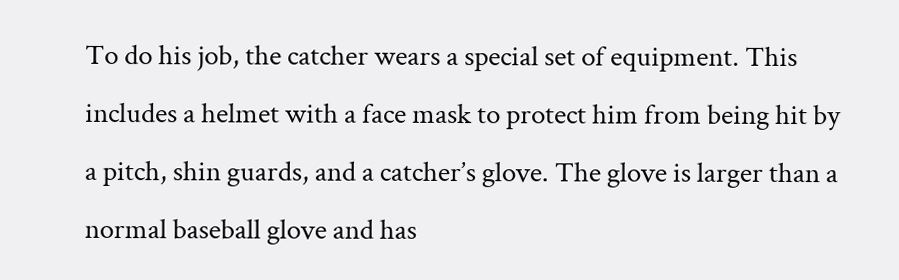To do his job, the catcher wears a special set of equipment. This includes a helmet with a face mask to protect him from being hit by a pitch, shin guards, and a catcher’s glove. The glove is larger than a normal baseball glove and has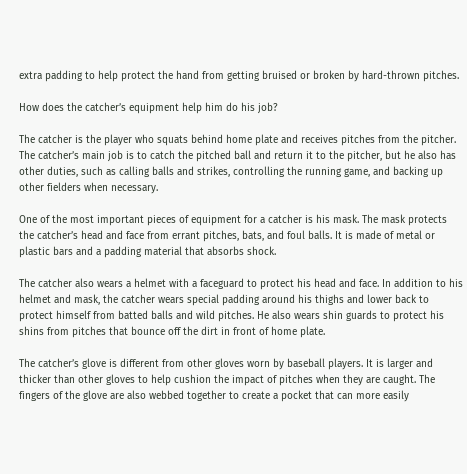extra padding to help protect the hand from getting bruised or broken by hard-thrown pitches.

How does the catcher’s equipment help him do his job?

The catcher is the player who squats behind home plate and receives pitches from the pitcher. The catcher’s main job is to catch the pitched ball and return it to the pitcher, but he also has other duties, such as calling balls and strikes, controlling the running game, and backing up other fielders when necessary.

One of the most important pieces of equipment for a catcher is his mask. The mask protects the catcher’s head and face from errant pitches, bats, and foul balls. It is made of metal or plastic bars and a padding material that absorbs shock.

The catcher also wears a helmet with a faceguard to protect his head and face. In addition to his helmet and mask, the catcher wears special padding around his thighs and lower back to protect himself from batted balls and wild pitches. He also wears shin guards to protect his shins from pitches that bounce off the dirt in front of home plate.

The catcher’s glove is different from other gloves worn by baseball players. It is larger and thicker than other gloves to help cushion the impact of pitches when they are caught. The fingers of the glove are also webbed together to create a pocket that can more easily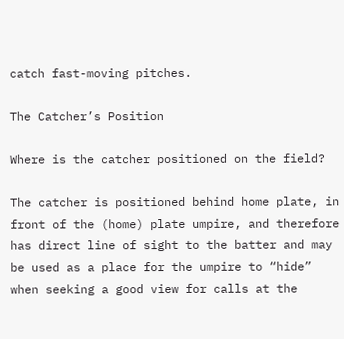catch fast-moving pitches.

The Catcher’s Position

Where is the catcher positioned on the field?

The catcher is positioned behind home plate, in front of the (home) plate umpire, and therefore has direct line of sight to the batter and may be used as a place for the umpire to “hide” when seeking a good view for calls at the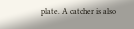plate. A catcher is also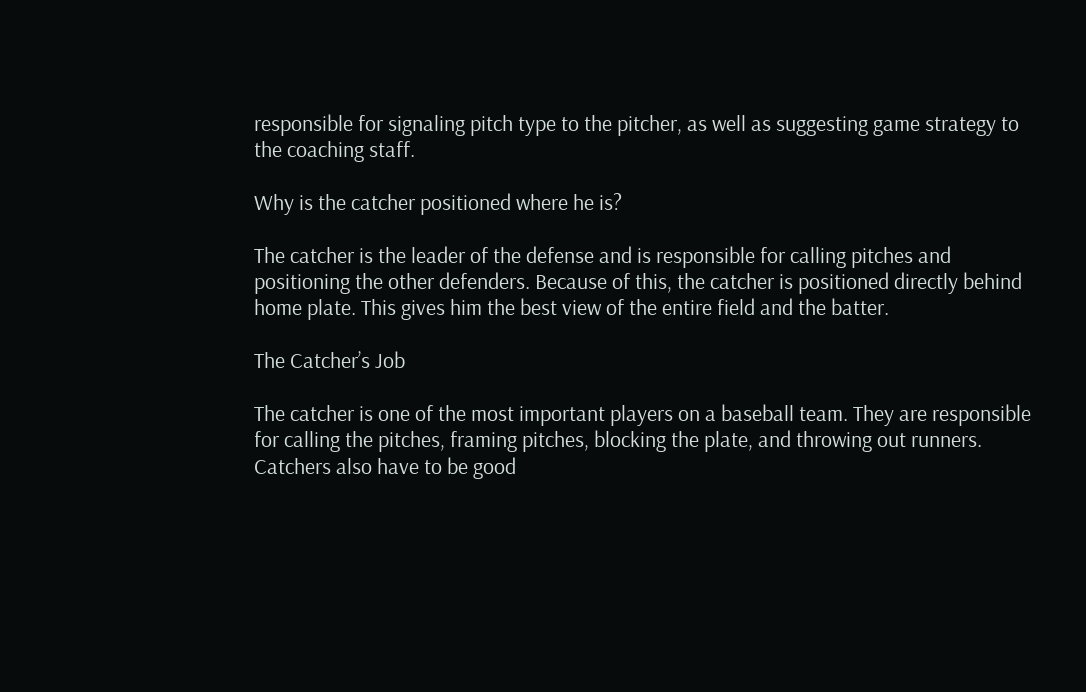responsible for signaling pitch type to the pitcher, as well as suggesting game strategy to the coaching staff.

Why is the catcher positioned where he is?

The catcher is the leader of the defense and is responsible for calling pitches and positioning the other defenders. Because of this, the catcher is positioned directly behind home plate. This gives him the best view of the entire field and the batter.

The Catcher’s Job

The catcher is one of the most important players on a baseball team. They are responsible for calling the pitches, framing pitches, blocking the plate, and throwing out runners. Catchers also have to be good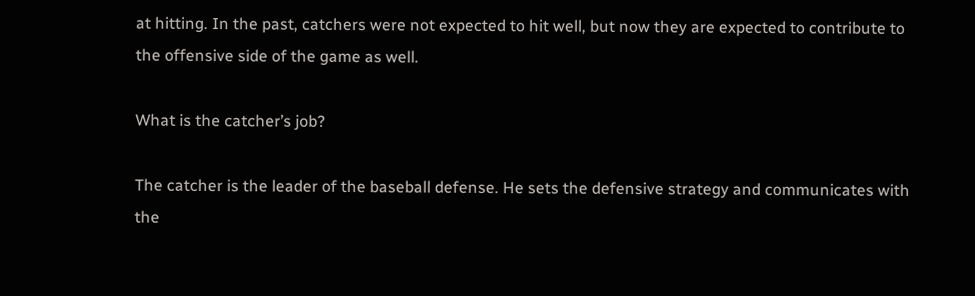at hitting. In the past, catchers were not expected to hit well, but now they are expected to contribute to the offensive side of the game as well.

What is the catcher’s job?

The catcher is the leader of the baseball defense. He sets the defensive strategy and communicates with the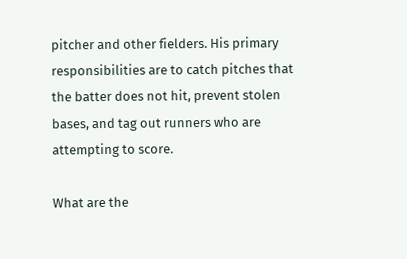pitcher and other fielders. His primary responsibilities are to catch pitches that the batter does not hit, prevent stolen bases, and tag out runners who are attempting to score.

What are the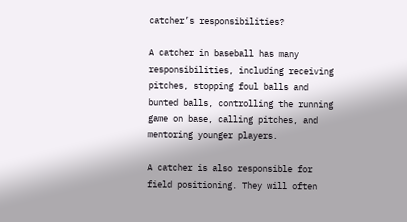catcher’s responsibilities?

A catcher in baseball has many responsibilities, including receiving pitches, stopping foul balls and bunted balls, controlling the running game on base, calling pitches, and mentoring younger players.

A catcher is also responsible for field positioning. They will often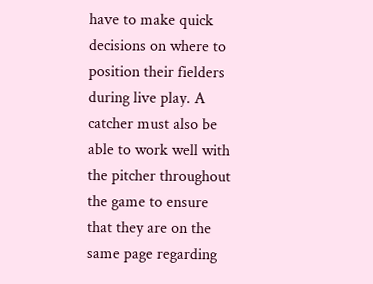have to make quick decisions on where to position their fielders during live play. A catcher must also be able to work well with the pitcher throughout the game to ensure that they are on the same page regarding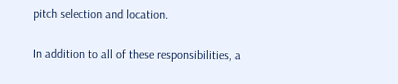pitch selection and location.

In addition to all of these responsibilities, a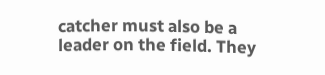catcher must also be a leader on the field. They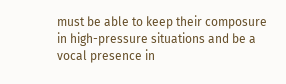must be able to keep their composure in high-pressure situations and be a vocal presence in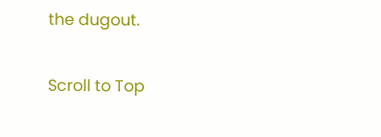the dugout.

Scroll to Top